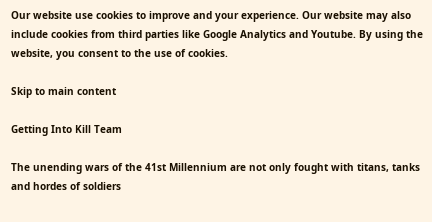Our website use cookies to improve and your experience. Our website may also include cookies from third parties like Google Analytics and Youtube. By using the website, you consent to the use of cookies.

Skip to main content

Getting Into Kill Team

The unending wars of the 41st Millennium are not only fought with titans, tanks and hordes of soldiers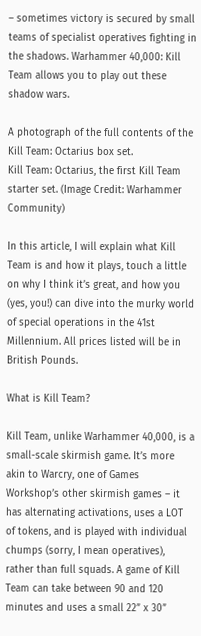– sometimes victory is secured by small teams of specialist operatives fighting in the shadows. Warhammer 40,000: Kill Team allows you to play out these shadow wars.

A photograph of the full contents of the Kill Team: Octarius box set.
Kill Team: Octarius, the first Kill Team starter set. (Image Credit: Warhammer Community)

In this article, I will explain what Kill Team is and how it plays, touch a little on why I think it’s great, and how you (yes, you!) can dive into the murky world of special operations in the 41st Millennium. All prices listed will be in British Pounds.

What is Kill Team?

Kill Team, unlike Warhammer 40,000, is a small-scale skirmish game. It’s more akin to Warcry, one of Games Workshop’s other skirmish games – it has alternating activations, uses a LOT of tokens, and is played with individual chumps (sorry, I mean operatives), rather than full squads. A game of Kill Team can take between 90 and 120 minutes and uses a small 22” x 30”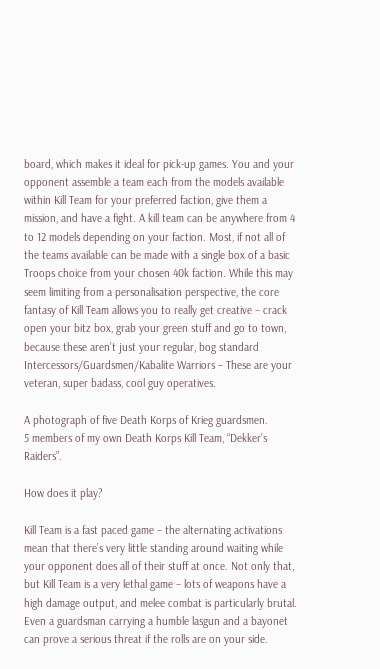board, which makes it ideal for pick-up games. You and your opponent assemble a team each from the models available within Kill Team for your preferred faction, give them a mission, and have a fight. A kill team can be anywhere from 4 to 12 models depending on your faction. Most, if not all of the teams available can be made with a single box of a basic Troops choice from your chosen 40k faction. While this may seem limiting from a personalisation perspective, the core fantasy of Kill Team allows you to really get creative – crack open your bitz box, grab your green stuff and go to town, because these aren’t just your regular, bog standard Intercessors/Guardsmen/Kabalite Warriors – These are your veteran, super badass, cool guy operatives.

A photograph of five Death Korps of Krieg guardsmen.
5 members of my own Death Korps Kill Team, “Dekker’s Raiders”.

How does it play?

Kill Team is a fast paced game – the alternating activations mean that there’s very little standing around waiting while your opponent does all of their stuff at once. Not only that, but Kill Team is a very lethal game – lots of weapons have a high damage output, and melee combat is particularly brutal. Even a guardsman carrying a humble lasgun and a bayonet can prove a serious threat if the rolls are on your side.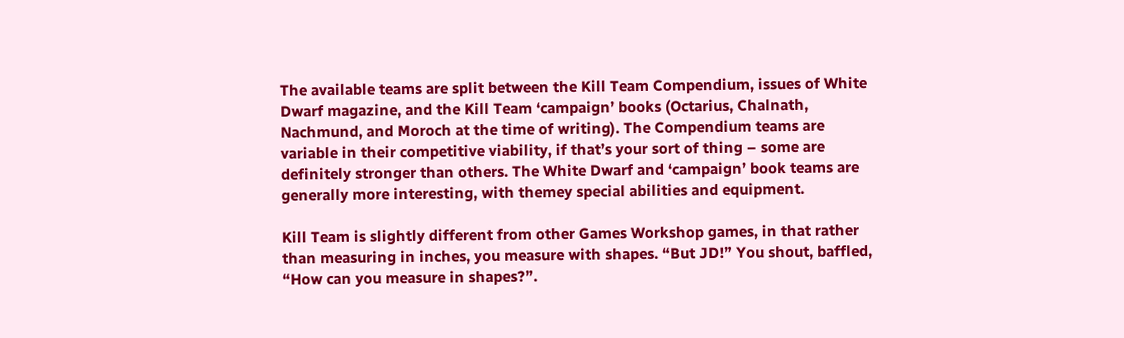The available teams are split between the Kill Team Compendium, issues of White Dwarf magazine, and the Kill Team ‘campaign’ books (Octarius, Chalnath, Nachmund, and Moroch at the time of writing). The Compendium teams are variable in their competitive viability, if that’s your sort of thing – some are definitely stronger than others. The White Dwarf and ‘campaign’ book teams are generally more interesting, with themey special abilities and equipment.

Kill Team is slightly different from other Games Workshop games, in that rather than measuring in inches, you measure with shapes. “But JD!” You shout, baffled, “How can you measure in shapes?”.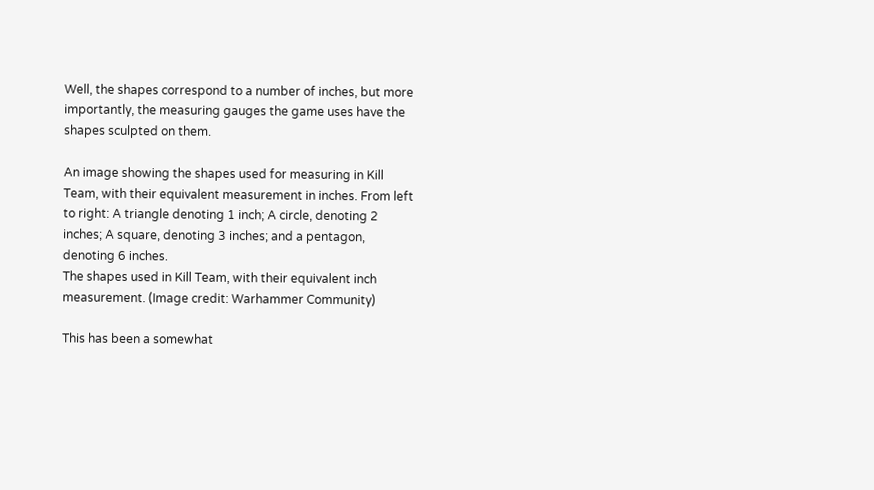Well, the shapes correspond to a number of inches, but more importantly, the measuring gauges the game uses have the shapes sculpted on them.

An image showing the shapes used for measuring in Kill Team, with their equivalent measurement in inches. From left to right: A triangle denoting 1 inch; A circle, denoting 2 inches; A square, denoting 3 inches; and a pentagon, denoting 6 inches.
The shapes used in Kill Team, with their equivalent inch measurement. (Image credit: Warhammer Community)

This has been a somewhat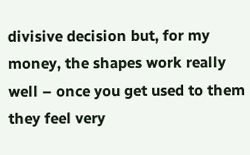divisive decision but, for my money, the shapes work really well – once you get used to them they feel very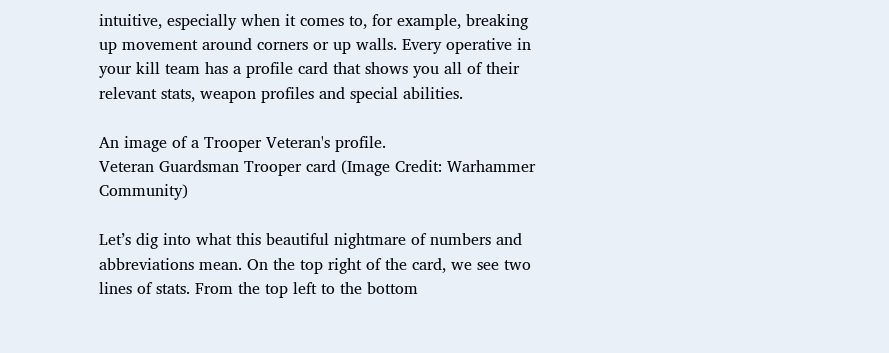intuitive, especially when it comes to, for example, breaking up movement around corners or up walls. Every operative in your kill team has a profile card that shows you all of their relevant stats, weapon profiles and special abilities.

An image of a Trooper Veteran's profile.
Veteran Guardsman Trooper card (Image Credit: Warhammer Community)

Let’s dig into what this beautiful nightmare of numbers and abbreviations mean. On the top right of the card, we see two lines of stats. From the top left to the bottom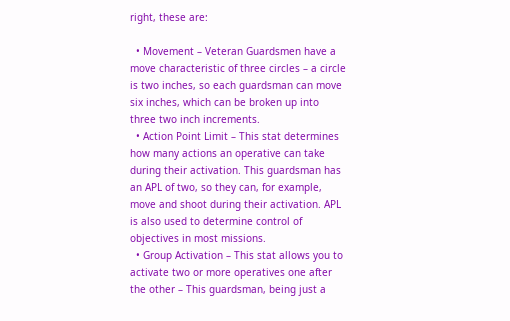right, these are:

  • Movement – Veteran Guardsmen have a move characteristic of three circles – a circle is two inches, so each guardsman can move six inches, which can be broken up into three two inch increments.
  • Action Point Limit – This stat determines how many actions an operative can take during their activation. This guardsman has an APL of two, so they can, for example, move and shoot during their activation. APL is also used to determine control of objectives in most missions.
  • Group Activation – This stat allows you to activate two or more operatives one after the other – This guardsman, being just a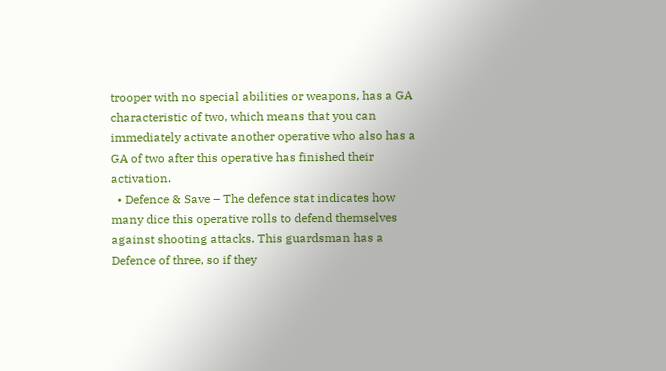trooper with no special abilities or weapons, has a GA characteristic of two, which means that you can immediately activate another operative who also has a GA of two after this operative has finished their activation.
  • Defence & Save – The defence stat indicates how many dice this operative rolls to defend themselves against shooting attacks. This guardsman has a Defence of three, so if they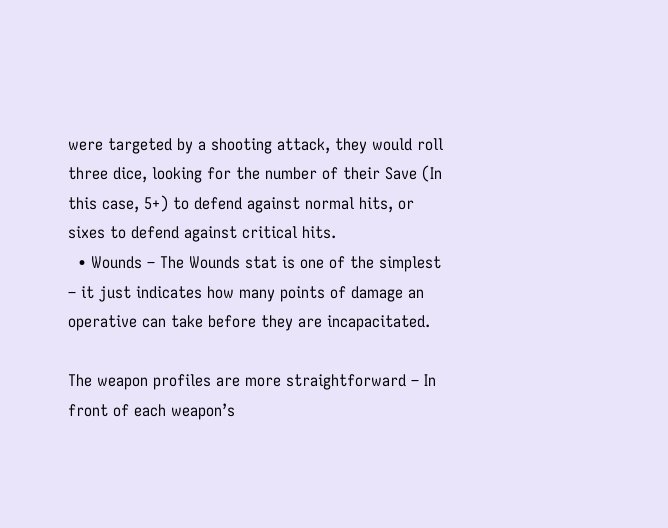were targeted by a shooting attack, they would roll three dice, looking for the number of their Save (In this case, 5+) to defend against normal hits, or sixes to defend against critical hits.
  • Wounds – The Wounds stat is one of the simplest – it just indicates how many points of damage an operative can take before they are incapacitated.

The weapon profiles are more straightforward – In front of each weapon’s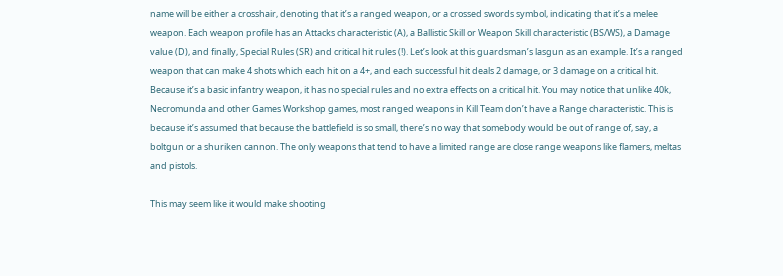name will be either a crosshair, denoting that it’s a ranged weapon, or a crossed swords symbol, indicating that it’s a melee weapon. Each weapon profile has an Attacks characteristic (A), a Ballistic Skill or Weapon Skill characteristic (BS/WS), a Damage value (D), and finally, Special Rules (SR) and critical hit rules (!). Let’s look at this guardsman’s lasgun as an example. It’s a ranged weapon that can make 4 shots which each hit on a 4+, and each successful hit deals 2 damage, or 3 damage on a critical hit. Because it’s a basic infantry weapon, it has no special rules and no extra effects on a critical hit. You may notice that unlike 40k, Necromunda and other Games Workshop games, most ranged weapons in Kill Team don’t have a Range characteristic. This is because it’s assumed that because the battlefield is so small, there’s no way that somebody would be out of range of, say, a boltgun or a shuriken cannon. The only weapons that tend to have a limited range are close range weapons like flamers, meltas and pistols.

This may seem like it would make shooting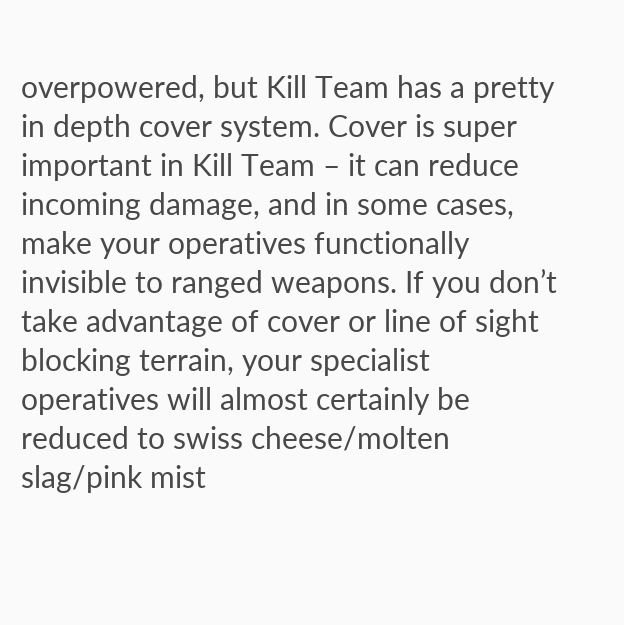overpowered, but Kill Team has a pretty in depth cover system. Cover is super important in Kill Team – it can reduce incoming damage, and in some cases, make your operatives functionally invisible to ranged weapons. If you don’t take advantage of cover or line of sight blocking terrain, your specialist operatives will almost certainly be reduced to swiss cheese/molten slag/pink mist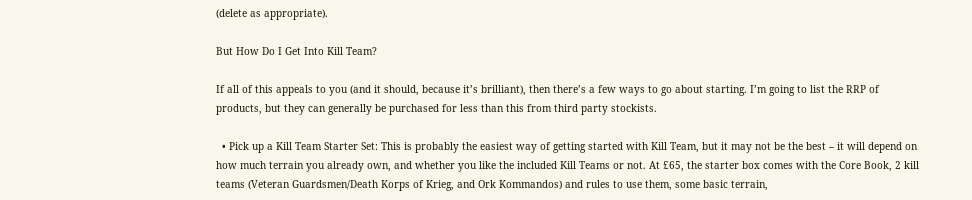(delete as appropriate).

But How Do I Get Into Kill Team?

If all of this appeals to you (and it should, because it’s brilliant), then there’s a few ways to go about starting. I’m going to list the RRP of products, but they can generally be purchased for less than this from third party stockists.

  • Pick up a Kill Team Starter Set: This is probably the easiest way of getting started with Kill Team, but it may not be the best – it will depend on how much terrain you already own, and whether you like the included Kill Teams or not. At £65, the starter box comes with the Core Book, 2 kill teams (Veteran Guardsmen/Death Korps of Krieg, and Ork Kommandos) and rules to use them, some basic terrain,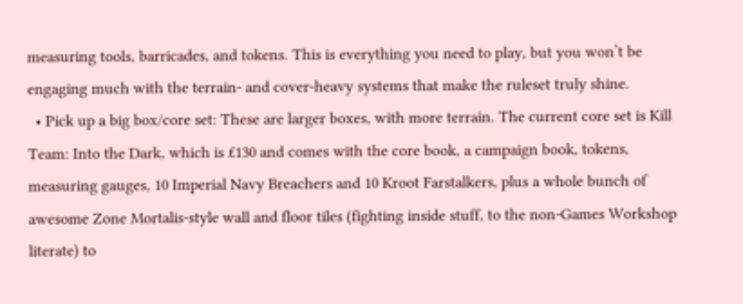measuring tools, barricades, and tokens. This is everything you need to play, but you won’t be engaging much with the terrain- and cover-heavy systems that make the ruleset truly shine.
  • Pick up a big box/core set: These are larger boxes, with more terrain. The current core set is Kill Team: Into the Dark, which is £130 and comes with the core book, a campaign book, tokens, measuring gauges, 10 Imperial Navy Breachers and 10 Kroot Farstalkers, plus a whole bunch of awesome Zone Mortalis-style wall and floor tiles (fighting inside stuff, to the non-Games Workshop literate) to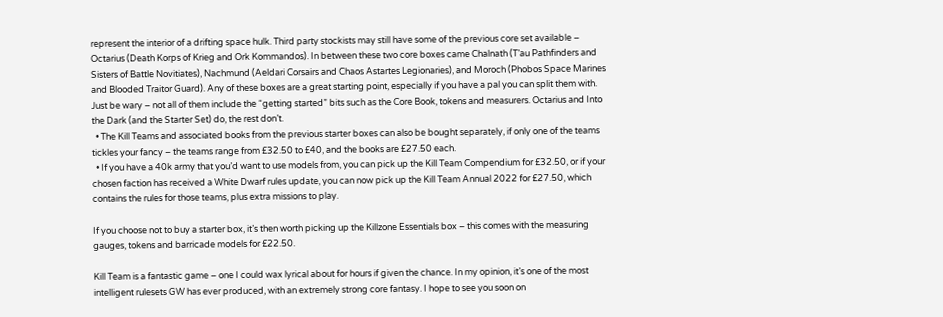represent the interior of a drifting space hulk. Third party stockists may still have some of the previous core set available – Octarius (Death Korps of Krieg and Ork Kommandos). In between these two core boxes came Chalnath (T’au Pathfinders and Sisters of Battle Novitiates), Nachmund (Aeldari Corsairs and Chaos Astartes Legionaries), and Moroch (Phobos Space Marines and Blooded Traitor Guard). Any of these boxes are a great starting point, especially if you have a pal you can split them with. Just be wary – not all of them include the “getting started” bits such as the Core Book, tokens and measurers. Octarius and Into the Dark (and the Starter Set) do, the rest don’t.
  • The Kill Teams and associated books from the previous starter boxes can also be bought separately, if only one of the teams tickles your fancy – the teams range from £32.50 to £40, and the books are £27.50 each.
  • If you have a 40k army that you’d want to use models from, you can pick up the Kill Team Compendium for £32.50, or if your chosen faction has received a White Dwarf rules update, you can now pick up the Kill Team Annual 2022 for £27.50, which contains the rules for those teams, plus extra missions to play.

If you choose not to buy a starter box, it’s then worth picking up the Killzone Essentials box – this comes with the measuring gauges, tokens and barricade models for £22.50.

Kill Team is a fantastic game – one I could wax lyrical about for hours if given the chance. In my opinion, it’s one of the most intelligent rulesets GW has ever produced, with an extremely strong core fantasy. I hope to see you soon on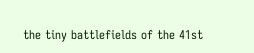the tiny battlefields of the 41st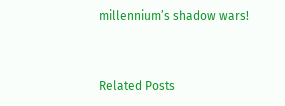millennium’s shadow wars!


Related Posts